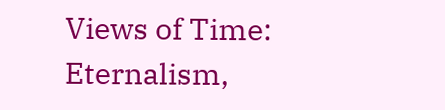Views of Time: Eternalism,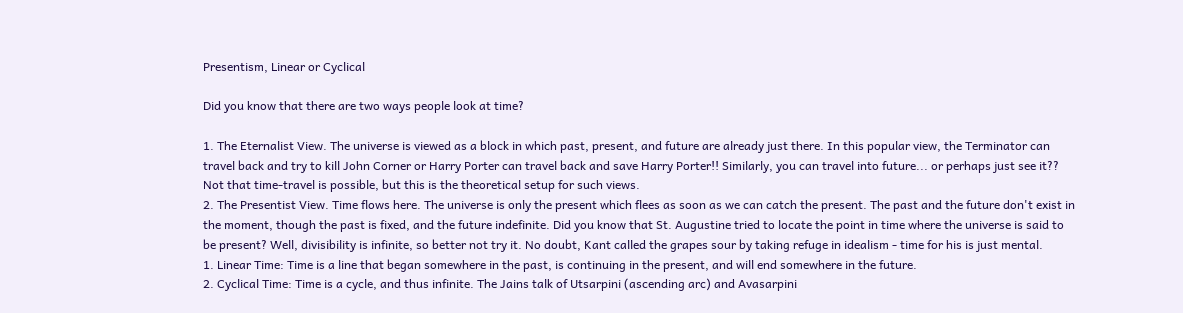Presentism, Linear or Cyclical

Did you know that there are two ways people look at time?

1. The Eternalist View. The universe is viewed as a block in which past, present, and future are already just there. In this popular view, the Terminator can travel back and try to kill John Corner or Harry Porter can travel back and save Harry Porter!! Similarly, you can travel into future... or perhaps just see it?? Not that time-travel is possible, but this is the theoretical setup for such views.
2. The Presentist View. Time flows here. The universe is only the present which flees as soon as we can catch the present. The past and the future don't exist in the moment, though the past is fixed, and the future indefinite. Did you know that St. Augustine tried to locate the point in time where the universe is said to be present? Well, divisibility is infinite, so better not try it. No doubt, Kant called the grapes sour by taking refuge in idealism - time for his is just mental.
1. Linear Time: Time is a line that began somewhere in the past, is continuing in the present, and will end somewhere in the future.
2. Cyclical Time: Time is a cycle, and thus infinite. The Jains talk of Utsarpini (ascending arc) and Avasarpini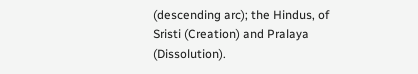(descending arc); the Hindus, of Sristi (Creation) and Pralaya (Dissolution).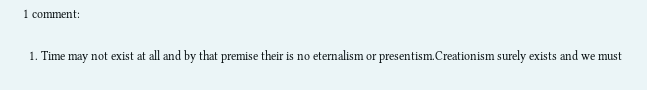1 comment:

  1. Time may not exist at all and by that premise their is no eternalism or presentism.Creationism surely exists and we must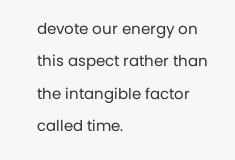devote our energy on this aspect rather than the intangible factor called time.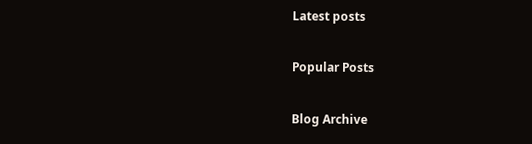Latest posts

Popular Posts

Blog Archive